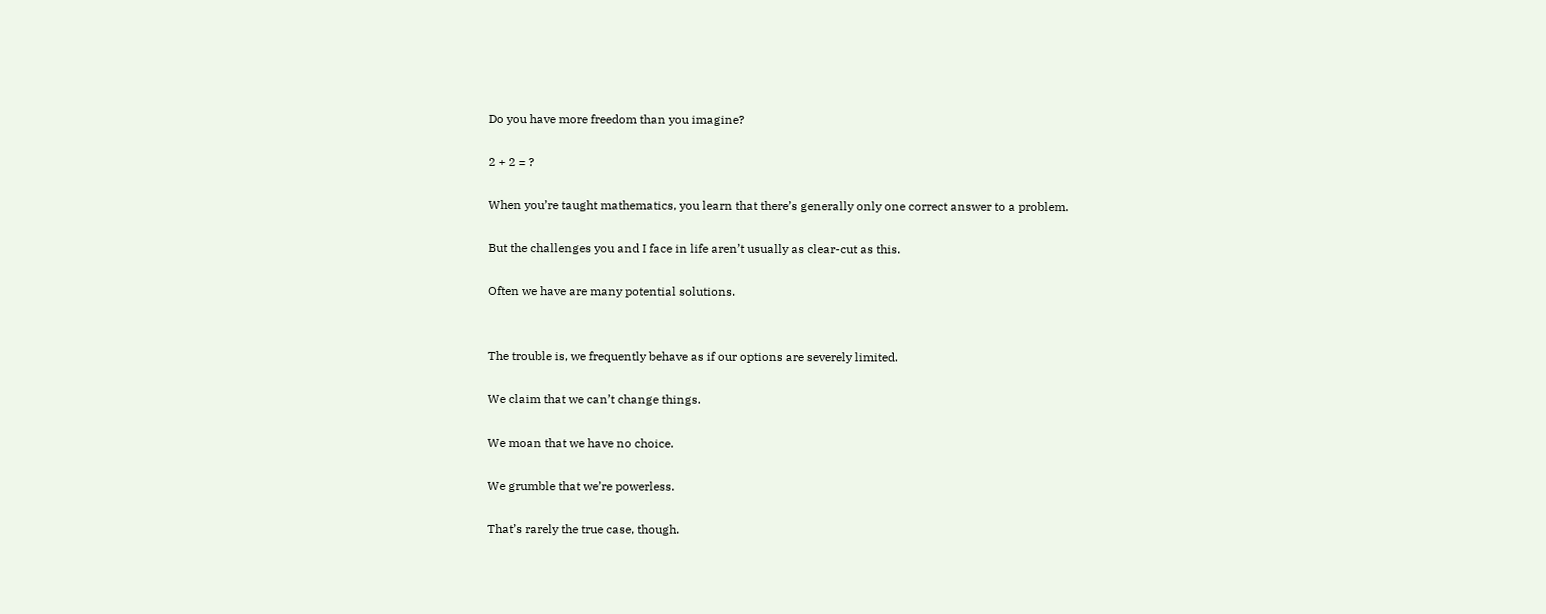Do you have more freedom than you imagine?

2 + 2 = ?

When you’re taught mathematics, you learn that there’s generally only one correct answer to a problem.

But the challenges you and I face in life aren’t usually as clear-cut as this.

Often we have are many potential solutions.


The trouble is, we frequently behave as if our options are severely limited.

We claim that we can’t change things.

We moan that we have no choice.

We grumble that we’re powerless.

That’s rarely the true case, though.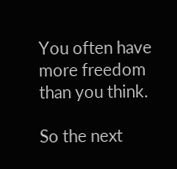You often have more freedom than you think.

So the next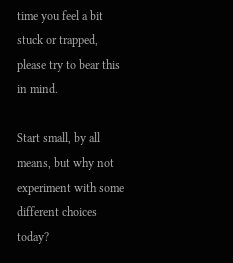time you feel a bit stuck or trapped, please try to bear this in mind.

Start small, by all means, but why not experiment with some different choices today?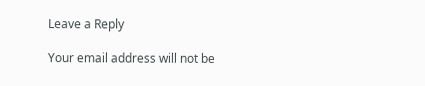Leave a Reply

Your email address will not be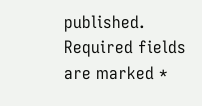published. Required fields are marked *